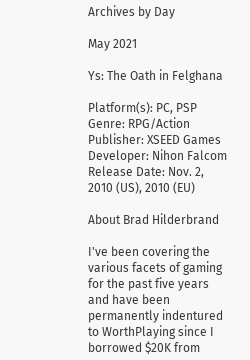Archives by Day

May 2021

Ys: The Oath in Felghana

Platform(s): PC, PSP
Genre: RPG/Action
Publisher: XSEED Games
Developer: Nihon Falcom
Release Date: Nov. 2, 2010 (US), 2010 (EU)

About Brad Hilderbrand

I've been covering the various facets of gaming for the past five years and have been permanently indentured to WorthPlaying since I borrowed $20K from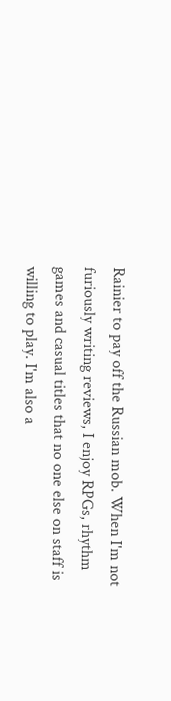Rainier to pay off the Russian mob. When I'm not furiously writing reviews, I enjoy RPGs, rhythm games and casual titles that no one else on staff is willing to play. I'm also a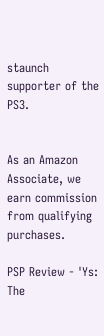staunch supporter of the PS3.


As an Amazon Associate, we earn commission from qualifying purchases.

PSP Review - 'Ys: The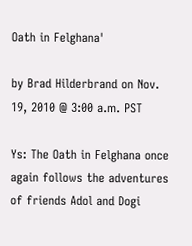Oath in Felghana'

by Brad Hilderbrand on Nov. 19, 2010 @ 3:00 a.m. PST

Ys: The Oath in Felghana once again follows the adventures of friends Adol and Dogi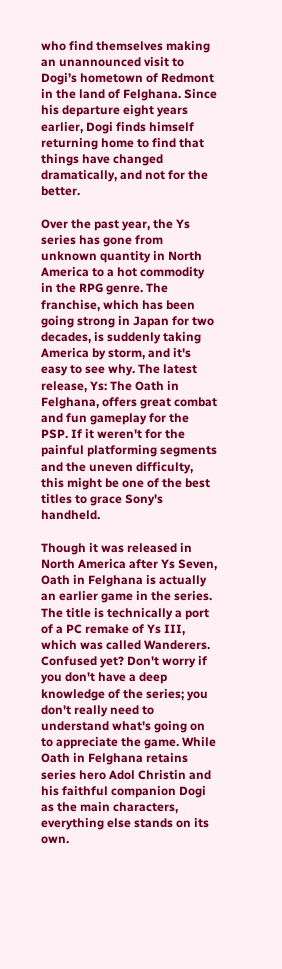who find themselves making an unannounced visit to Dogi’s hometown of Redmont in the land of Felghana. Since his departure eight years earlier, Dogi finds himself returning home to find that things have changed dramatically, and not for the better.

Over the past year, the Ys series has gone from unknown quantity in North America to a hot commodity in the RPG genre. The franchise, which has been going strong in Japan for two decades, is suddenly taking America by storm, and it's easy to see why. The latest release, Ys: The Oath in Felghana, offers great combat and fun gameplay for the PSP. If it weren't for the painful platforming segments and the uneven difficulty, this might be one of the best titles to grace Sony's handheld.

Though it was released in North America after Ys Seven, Oath in Felghana is actually an earlier game in the series. The title is technically a port of a PC remake of Ys III, which was called Wanderers. Confused yet? Don't worry if you don't have a deep knowledge of the series; you don't really need to understand what's going on to appreciate the game. While Oath in Felghana retains series hero Adol Christin and his faithful companion Dogi as the main characters, everything else stands on its own.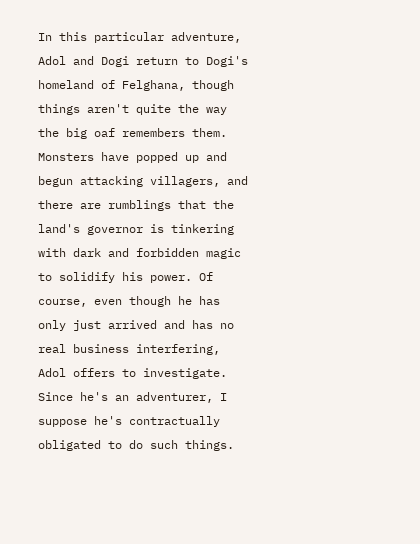In this particular adventure, Adol and Dogi return to Dogi's homeland of Felghana, though things aren't quite the way the big oaf remembers them. Monsters have popped up and begun attacking villagers, and there are rumblings that the land's governor is tinkering with dark and forbidden magic to solidify his power. Of course, even though he has only just arrived and has no real business interfering, Adol offers to investigate. Since he's an adventurer, I suppose he's contractually obligated to do such things.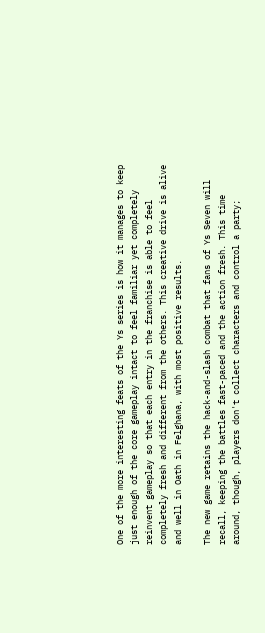One of the more interesting feats of the Ys series is how it manages to keep just enough of the core gameplay intact to feel familiar yet completely reinvent gameplay so that each entry in the franchise is able to feel completely fresh and different from the others. This creative drive is alive and well in Oath in Felghana, with most positive results.

The new game retains the hack-and-slash combat that fans of Ys Seven will recall, keeping the battles fast-paced and the action fresh. This time around, though, players don't collect characters and control a party;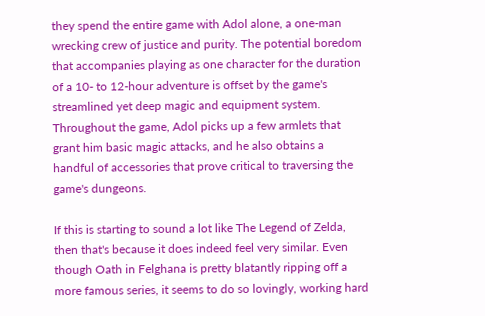they spend the entire game with Adol alone, a one-man wrecking crew of justice and purity. The potential boredom that accompanies playing as one character for the duration of a 10- to 12-hour adventure is offset by the game's streamlined yet deep magic and equipment system. Throughout the game, Adol picks up a few armlets that grant him basic magic attacks, and he also obtains a handful of accessories that prove critical to traversing the game's dungeons.

If this is starting to sound a lot like The Legend of Zelda, then that's because it does indeed feel very similar. Even though Oath in Felghana is pretty blatantly ripping off a more famous series, it seems to do so lovingly, working hard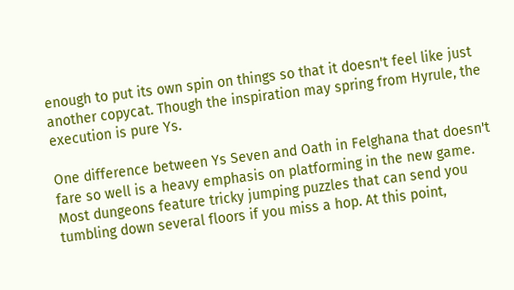enough to put its own spin on things so that it doesn't feel like just another copycat. Though the inspiration may spring from Hyrule, the execution is pure Ys.

One difference between Ys Seven and Oath in Felghana that doesn't fare so well is a heavy emphasis on platforming in the new game. Most dungeons feature tricky jumping puzzles that can send you tumbling down several floors if you miss a hop. At this point,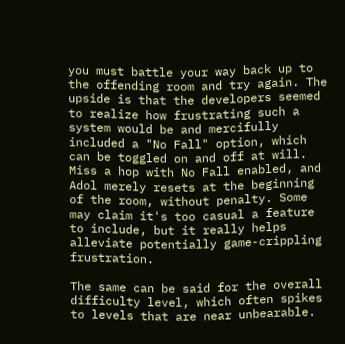you must battle your way back up to the offending room and try again. The upside is that the developers seemed to realize how frustrating such a system would be and mercifully included a "No Fall" option, which can be toggled on and off at will. Miss a hop with No Fall enabled, and Adol merely resets at the beginning of the room, without penalty. Some may claim it's too casual a feature to include, but it really helps alleviate potentially game-crippling frustration.

The same can be said for the overall difficulty level, which often spikes to levels that are near unbearable.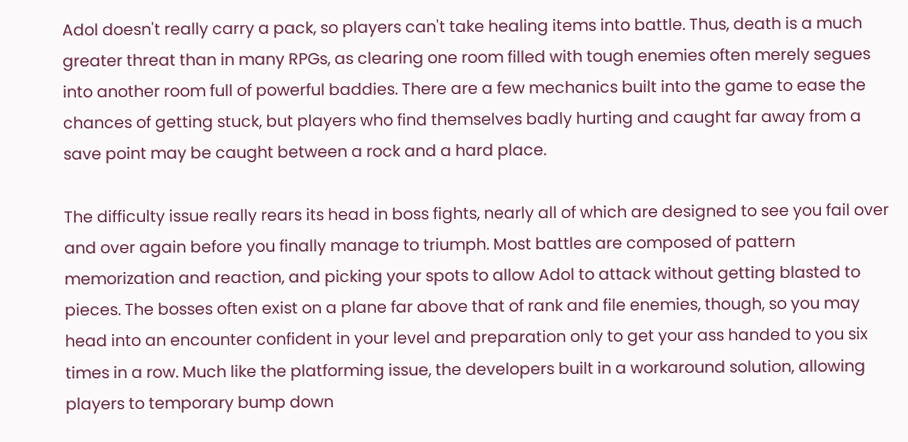Adol doesn't really carry a pack, so players can't take healing items into battle. Thus, death is a much greater threat than in many RPGs, as clearing one room filled with tough enemies often merely segues into another room full of powerful baddies. There are a few mechanics built into the game to ease the chances of getting stuck, but players who find themselves badly hurting and caught far away from a save point may be caught between a rock and a hard place.

The difficulty issue really rears its head in boss fights, nearly all of which are designed to see you fail over and over again before you finally manage to triumph. Most battles are composed of pattern memorization and reaction, and picking your spots to allow Adol to attack without getting blasted to pieces. The bosses often exist on a plane far above that of rank and file enemies, though, so you may head into an encounter confident in your level and preparation only to get your ass handed to you six times in a row. Much like the platforming issue, the developers built in a workaround solution, allowing players to temporary bump down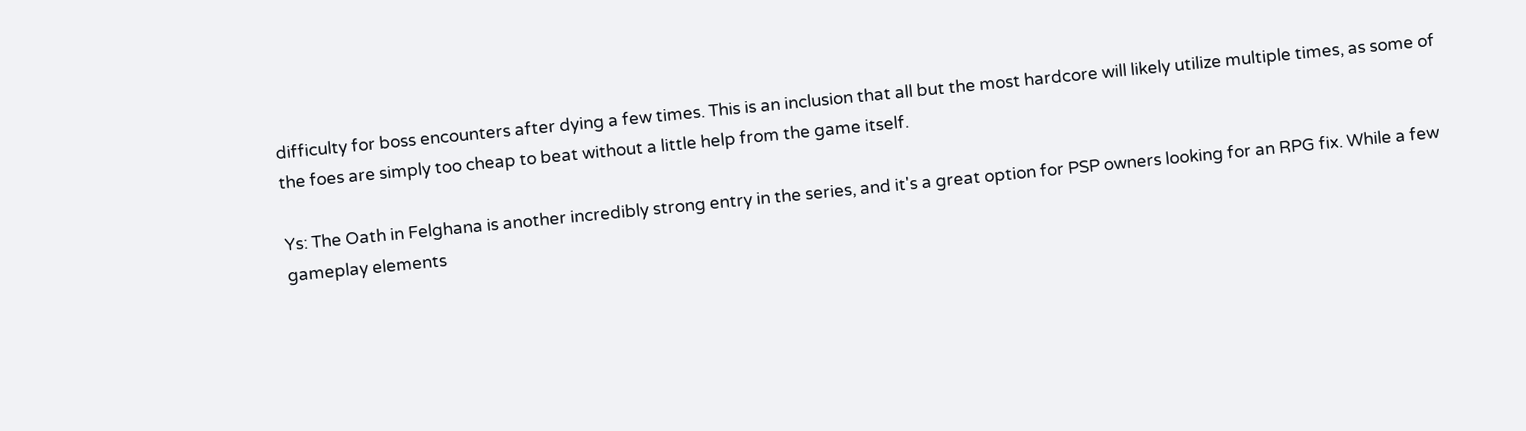difficulty for boss encounters after dying a few times. This is an inclusion that all but the most hardcore will likely utilize multiple times, as some of the foes are simply too cheap to beat without a little help from the game itself.

Ys: The Oath in Felghana is another incredibly strong entry in the series, and it's a great option for PSP owners looking for an RPG fix. While a few gameplay elements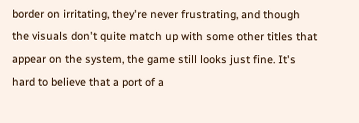border on irritating, they're never frustrating, and though the visuals don't quite match up with some other titles that appear on the system, the game still looks just fine. It's hard to believe that a port of a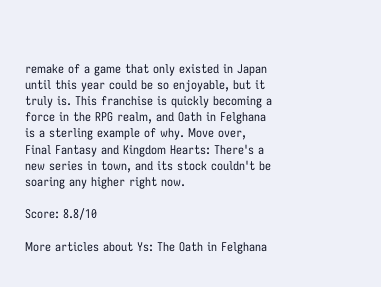remake of a game that only existed in Japan until this year could be so enjoyable, but it truly is. This franchise is quickly becoming a force in the RPG realm, and Oath in Felghana is a sterling example of why. Move over, Final Fantasy and Kingdom Hearts: There's a new series in town, and its stock couldn't be soaring any higher right now.

Score: 8.8/10

More articles about Ys: The Oath in Felghana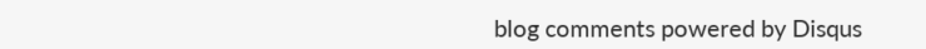blog comments powered by Disqus